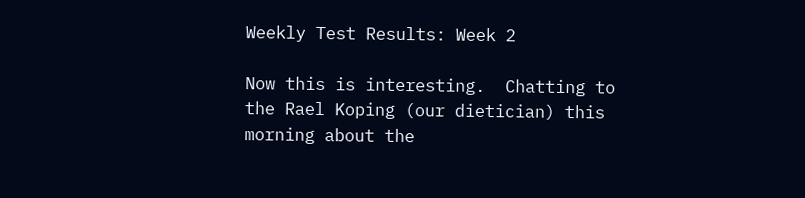Weekly Test Results: Week 2

Now this is interesting.  Chatting to the Rael Koping (our dietician) this morning about the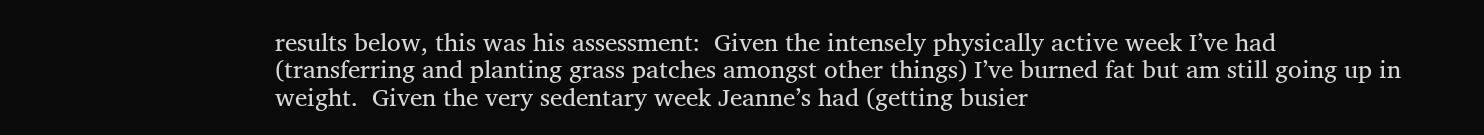results below, this was his assessment:  Given the intensely physically active week I’ve had (transferring and planting grass patches amongst other things) I’ve burned fat but am still going up in weight.  Given the very sedentary week Jeanne’s had (getting busier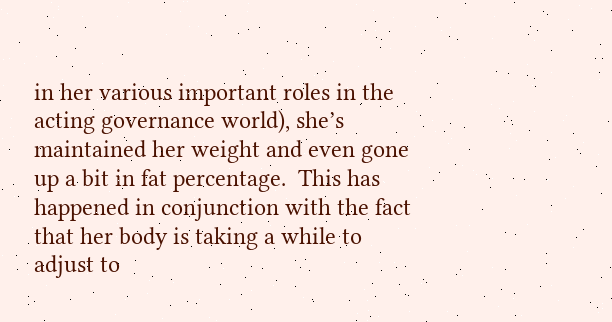in her various important roles in the acting governance world), she’s maintained her weight and even gone up a bit in fat percentage.  This has happened in conjunction with the fact that her body is taking a while to adjust to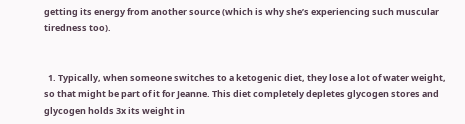getting its energy from another source (which is why she’s experiencing such muscular tiredness too).


  1. Typically, when someone switches to a ketogenic diet, they lose a lot of water weight, so that might be part of it for Jeanne. This diet completely depletes glycogen stores and glycogen holds 3x its weight in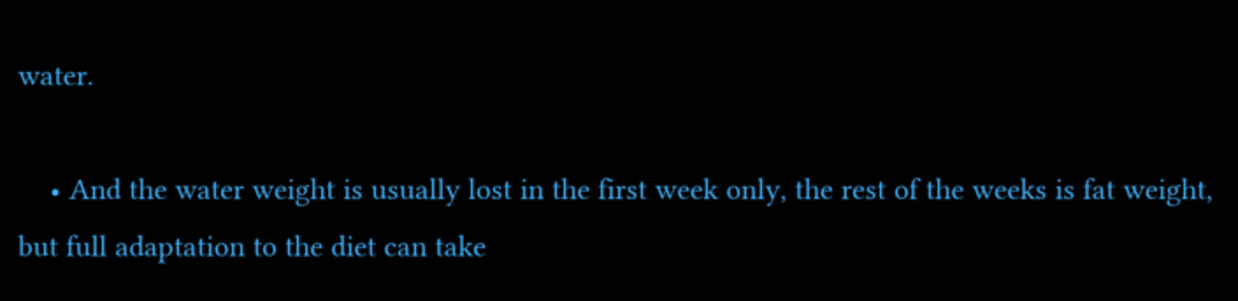water.

    • And the water weight is usually lost in the first week only, the rest of the weeks is fat weight, but full adaptation to the diet can take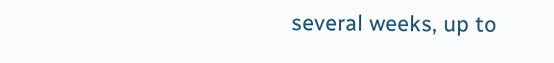several weeks, up to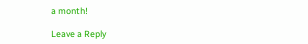a month!

Leave a Reply